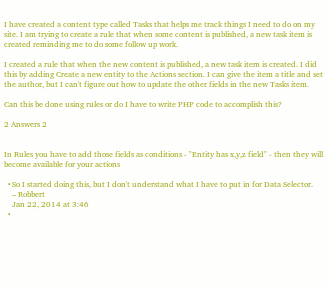I have created a content type called Tasks that helps me track things I need to do on my site. I am trying to create a rule that when some content is published, a new task item is created reminding me to do some follow up work.

I created a rule that when the new content is published, a new task item is created. I did this by adding Create a new entity to the Actions section. I can give the item a title and set the author, but I can't figure out how to update the other fields in the new Tasks item.

Can this be done using rules or do I have to write PHP code to accomplish this?

2 Answers 2


In Rules you have to add those fields as conditions - "Entity has x,y,z field" - then they will become available for your actions

  • So I started doing this, but I don't understand what I have to put in for Data Selector.
    – Robbert
    Jan 22, 2014 at 3:46
  •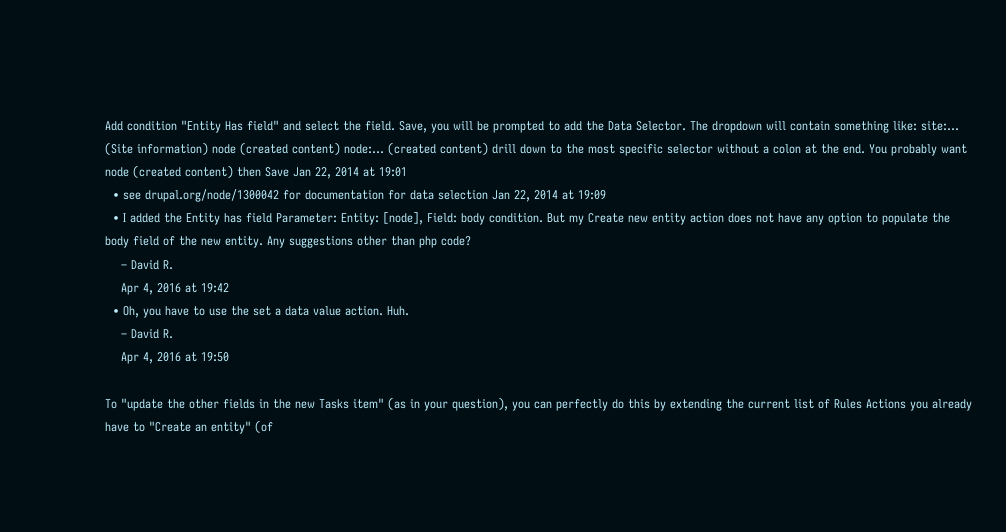Add condition "Entity Has field" and select the field. Save, you will be prompted to add the Data Selector. The dropdown will contain something like: site:... (Site information) node (created content) node:... (created content) drill down to the most specific selector without a colon at the end. You probably want node (created content) then Save Jan 22, 2014 at 19:01
  • see drupal.org/node/1300042 for documentation for data selection Jan 22, 2014 at 19:09
  • I added the Entity has field Parameter: Entity: [node], Field: body condition. But my Create new entity action does not have any option to populate the body field of the new entity. Any suggestions other than php code?
    – David R.
    Apr 4, 2016 at 19:42
  • Oh, you have to use the set a data value action. Huh.
    – David R.
    Apr 4, 2016 at 19:50

To "update the other fields in the new Tasks item" (as in your question), you can perfectly do this by extending the current list of Rules Actions you already have to "Create an entity" (of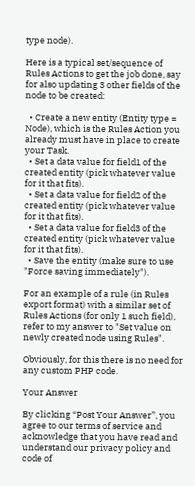type node).

Here is a typical set/sequence of Rules Actions to get the job done, say for also updating 3 other fields of the node to be created:

  • Create a new entity (Entity type = Node), which is the Rules Action you already must have in place to create your Task.
  • Set a data value for field1 of the created entity (pick whatever value for it that fits).
  • Set a data value for field2 of the created entity (pick whatever value for it that fits).
  • Set a data value for field3 of the created entity (pick whatever value for it that fits).
  • Save the entity (make sure to use "Force saving immediately").

For an example of a rule (in Rules export format) with a similar set of Rules Actions (for only 1 such field), refer to my answer to "Set value on newly created node using Rules".

Obviously, for this there is no need for any custom PHP code.

Your Answer

By clicking “Post Your Answer”, you agree to our terms of service and acknowledge that you have read and understand our privacy policy and code of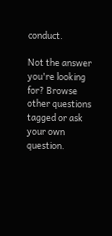conduct.

Not the answer you're looking for? Browse other questions tagged or ask your own question.